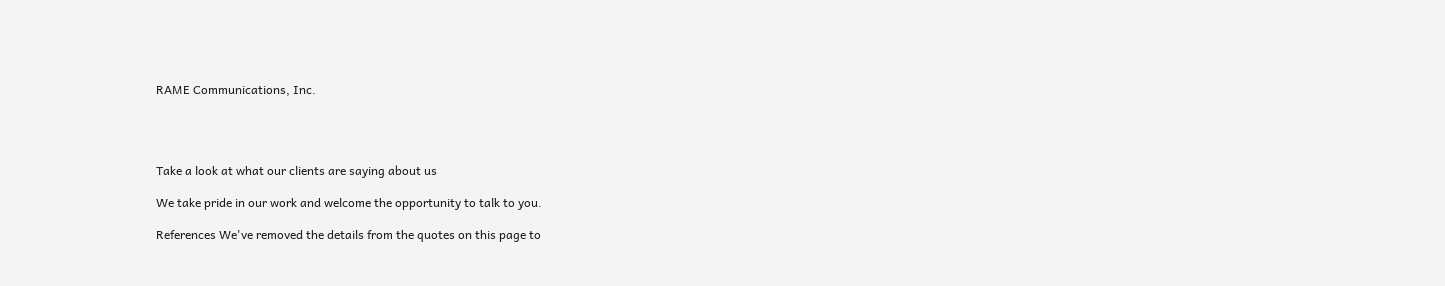RAME Communications, Inc.




Take a look at what our clients are saying about us

We take pride in our work and welcome the opportunity to talk to you.

References We've removed the details from the quotes on this page to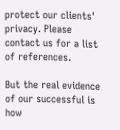protect our clients' privacy. Please contact us for a list of references.

But the real evidence of our successful is how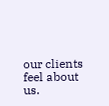our clients feel about us.